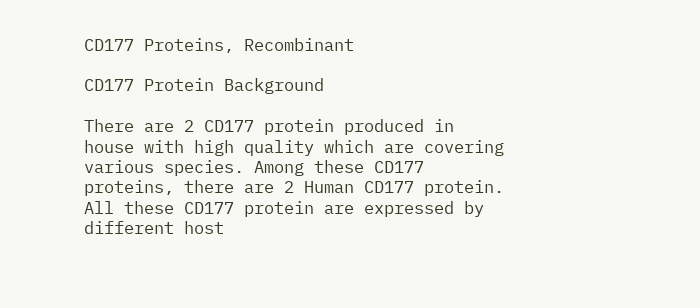CD177 Proteins, Recombinant

CD177 Protein Background

There are 2 CD177 protein produced in house with high quality which are covering various species. Among these CD177 proteins, there are 2 Human CD177 protein. All these CD177 protein are expressed by different host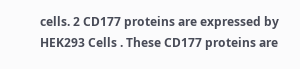cells. 2 CD177 proteins are expressed by HEK293 Cells . These CD177 proteins are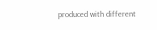produced with different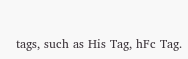tags, such as His Tag, hFc Tag.